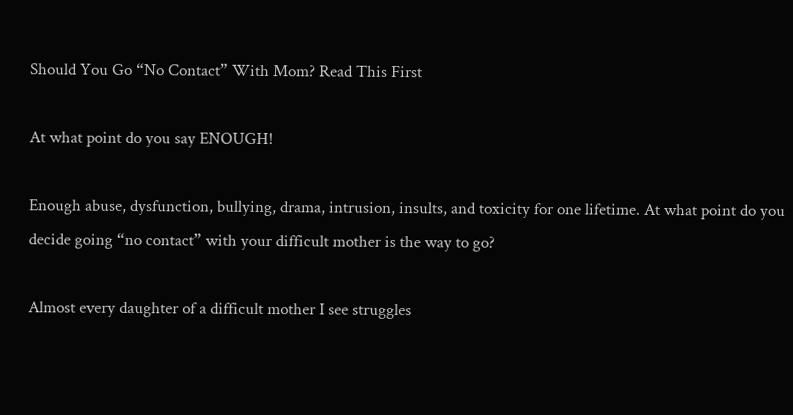Should You Go “No Contact” With Mom? Read This First

At what point do you say ENOUGH!

Enough abuse, dysfunction, bullying, drama, intrusion, insults, and toxicity for one lifetime. At what point do you decide going “no contact” with your difficult mother is the way to go?

Almost every daughter of a difficult mother I see struggles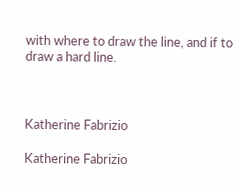with where to draw the line, and if to draw a hard line.



Katherine Fabrizio

Katherine Fabrizio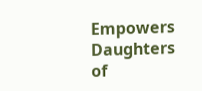Empowers Daughters of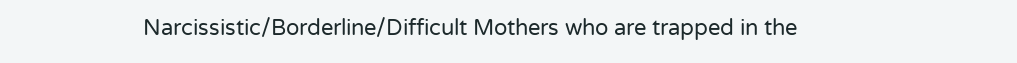Narcissistic/Borderline/Difficult Mothers who are trapped in the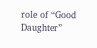role of “Good Daughter”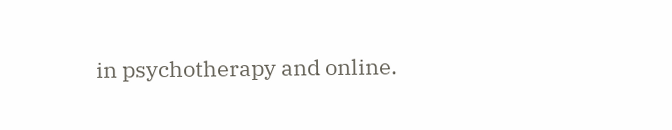in psychotherapy and online.